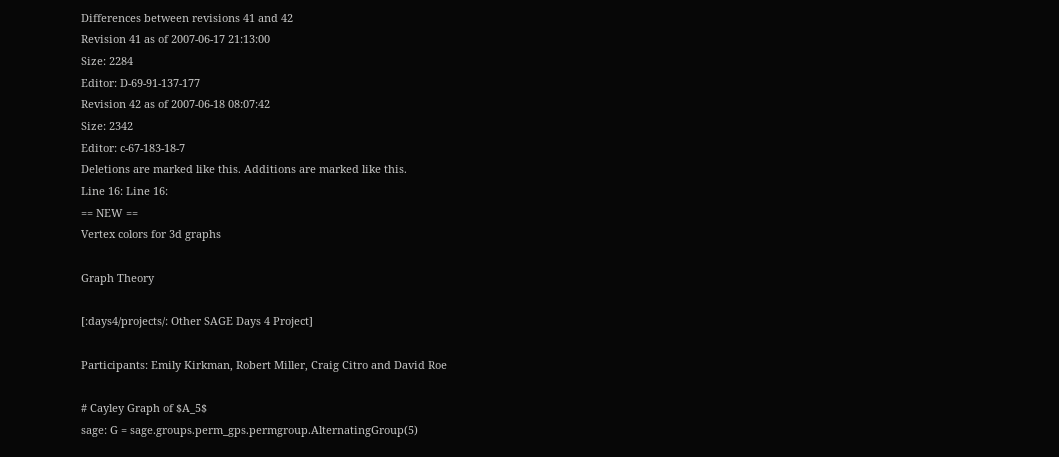Differences between revisions 41 and 42
Revision 41 as of 2007-06-17 21:13:00
Size: 2284
Editor: D-69-91-137-177
Revision 42 as of 2007-06-18 08:07:42
Size: 2342
Editor: c-67-183-18-7
Deletions are marked like this. Additions are marked like this.
Line 16: Line 16:
== NEW ==
Vertex colors for 3d graphs

Graph Theory

[:days4/projects/: Other SAGE Days 4 Project]

Participants: Emily Kirkman, Robert Miller, Craig Citro and David Roe

# Cayley Graph of $A_5$
sage: G = sage.groups.perm_gps.permgroup.AlternatingGroup(5)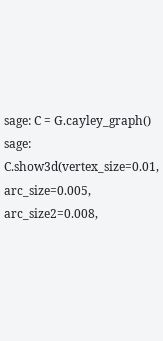sage: C = G.cayley_graph()
sage: C.show3d(vertex_size=0.01, arc_size=0.005, arc_size2=0.008,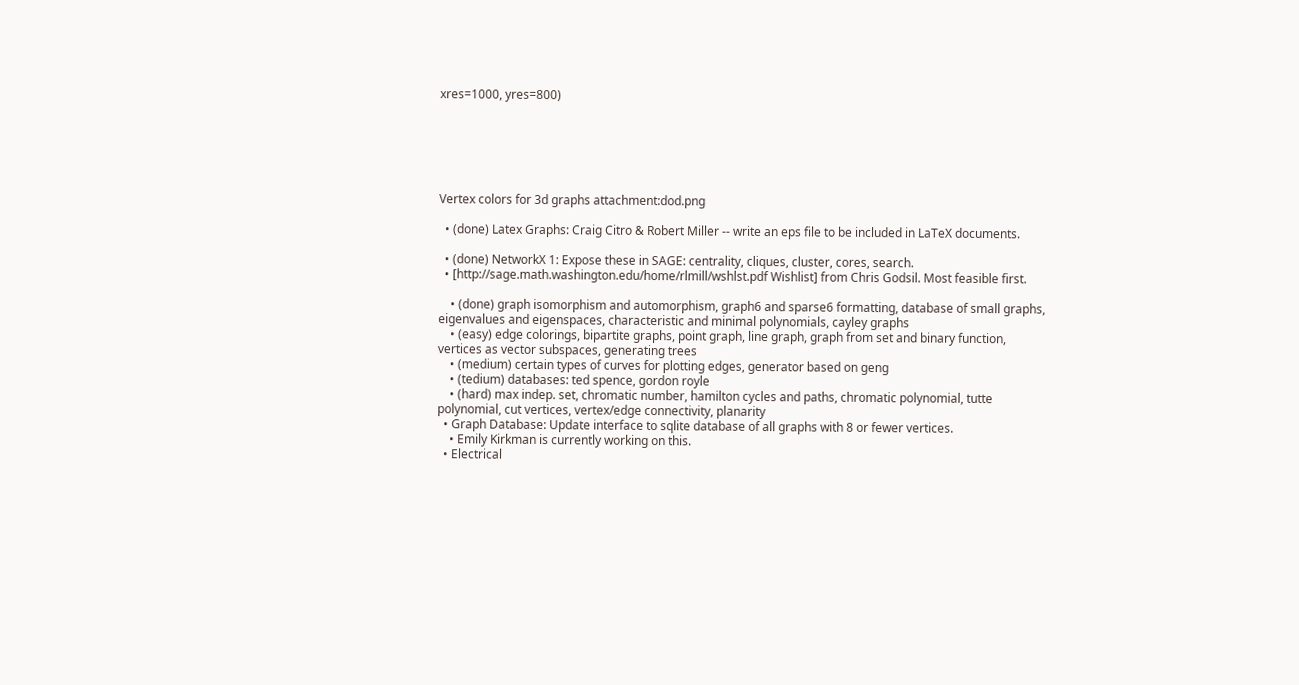xres=1000, yres=800)






Vertex colors for 3d graphs attachment:dod.png

  • (done) Latex Graphs: Craig Citro & Robert Miller -- write an eps file to be included in LaTeX documents.

  • (done) NetworkX 1: Expose these in SAGE: centrality, cliques, cluster, cores, search.
  • [http://sage.math.washington.edu/home/rlmill/wshlst.pdf Wishlist] from Chris Godsil. Most feasible first.

    • (done) graph isomorphism and automorphism, graph6 and sparse6 formatting, database of small graphs, eigenvalues and eigenspaces, characteristic and minimal polynomials, cayley graphs
    • (easy) edge colorings, bipartite graphs, point graph, line graph, graph from set and binary function, vertices as vector subspaces, generating trees
    • (medium) certain types of curves for plotting edges, generator based on geng
    • (tedium) databases: ted spence, gordon royle
    • (hard) max indep. set, chromatic number, hamilton cycles and paths, chromatic polynomial, tutte polynomial, cut vertices, vertex/edge connectivity, planarity
  • Graph Database: Update interface to sqlite database of all graphs with 8 or fewer vertices.
    • Emily Kirkman is currently working on this.
  • Electrical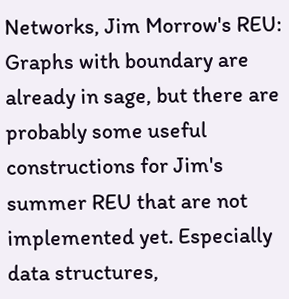Networks, Jim Morrow's REU: Graphs with boundary are already in sage, but there are probably some useful constructions for Jim's summer REU that are not implemented yet. Especially data structures,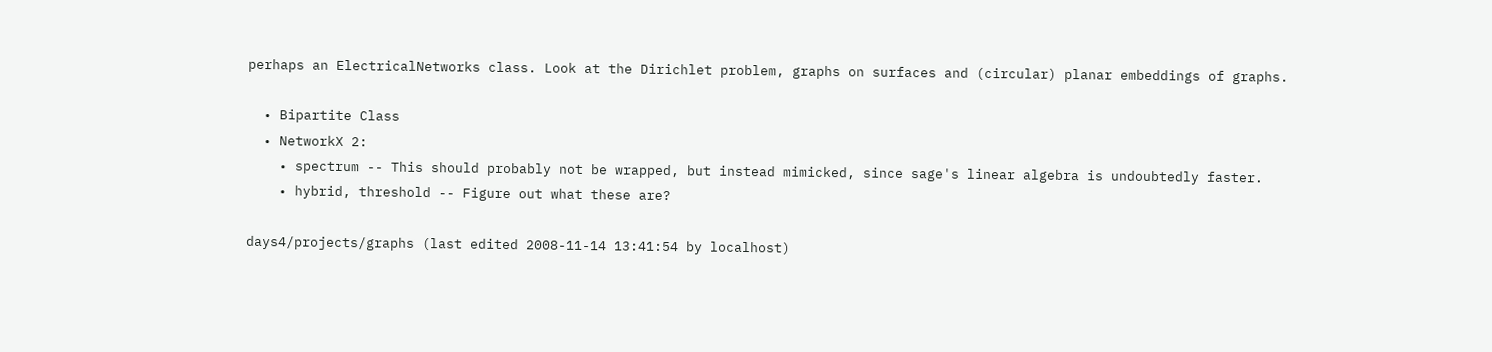perhaps an ElectricalNetworks class. Look at the Dirichlet problem, graphs on surfaces and (circular) planar embeddings of graphs.

  • Bipartite Class
  • NetworkX 2:
    • spectrum -- This should probably not be wrapped, but instead mimicked, since sage's linear algebra is undoubtedly faster.
    • hybrid, threshold -- Figure out what these are?

days4/projects/graphs (last edited 2008-11-14 13:41:54 by localhost)